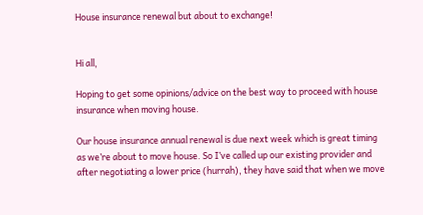House insurance renewal but about to exchange!


Hi all,

Hoping to get some opinions/advice on the best way to proceed with house insurance when moving house.

Our house insurance annual renewal is due next week which is great timing as we’re about to move house. So I’ve called up our existing provider and after negotiating a lower price (hurrah), they have said that when we move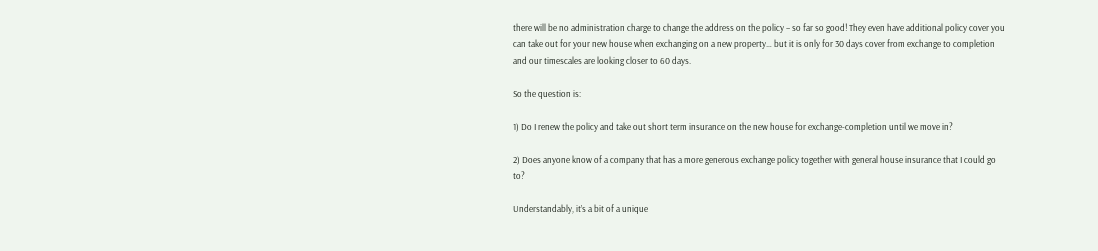there will be no administration charge to change the address on the policy – so far so good! They even have additional policy cover you can take out for your new house when exchanging on a new property… but it is only for 30 days cover from exchange to completion and our timescales are looking closer to 60 days.

So the question is:

1) Do I renew the policy and take out short term insurance on the new house for exchange-completion until we move in?

2) Does anyone know of a company that has a more generous exchange policy together with general house insurance that I could go to?

Understandably, it’s a bit of a unique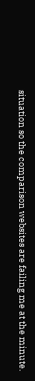situation so the comparison websites are failing me at the minute.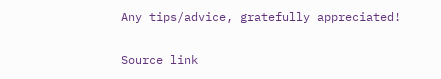Any tips/advice, gratefully appreciated!


Source link